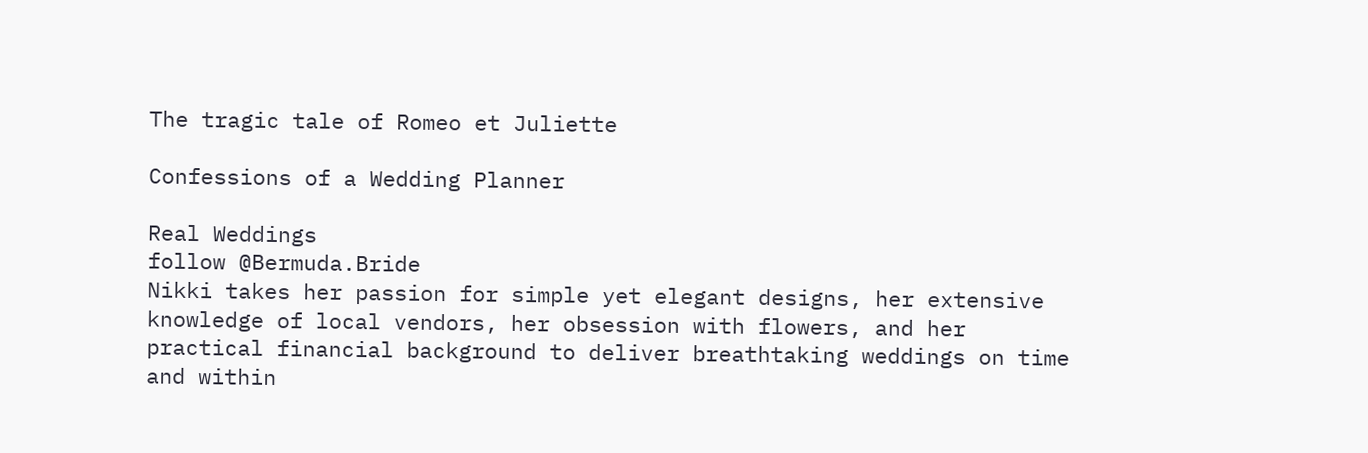The tragic tale of Romeo et Juliette

Confessions of a Wedding Planner

Real Weddings
follow @Bermuda.Bride
Nikki takes her passion for simple yet elegant designs, her extensive knowledge of local vendors, her obsession with flowers, and her practical financial background to deliver breathtaking weddings on time and within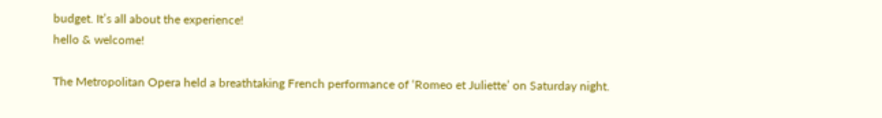budget. It’s all about the experience!
hello & welcome!

The Metropolitan Opera held a breathtaking French performance of ‘Romeo et Juliette’ on Saturday night.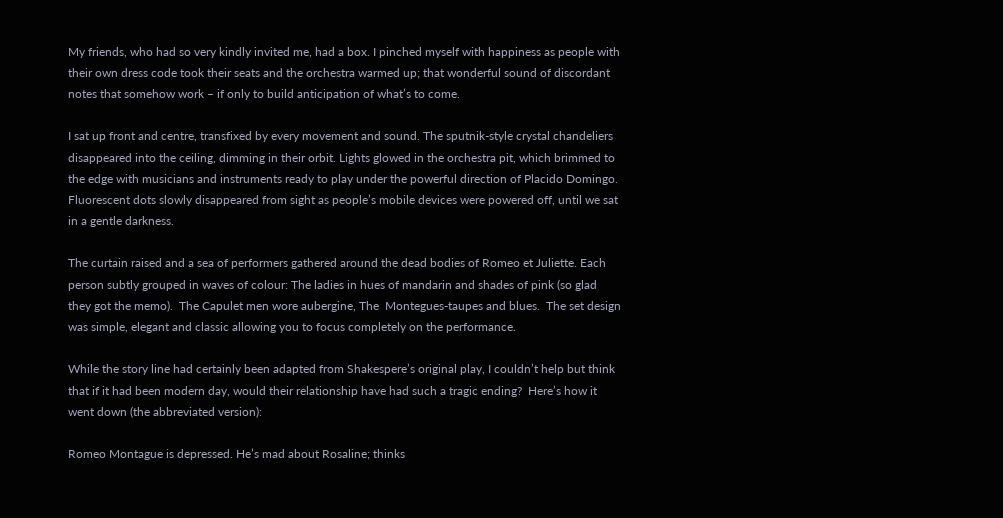My friends, who had so very kindly invited me, had a box. I pinched myself with happiness as people with their own dress code took their seats and the orchestra warmed up; that wonderful sound of discordant notes that somehow work – if only to build anticipation of what’s to come.

I sat up front and centre, transfixed by every movement and sound. The sputnik-style crystal chandeliers disappeared into the ceiling, dimming in their orbit. Lights glowed in the orchestra pit, which brimmed to the edge with musicians and instruments ready to play under the powerful direction of Placido Domingo. Fluorescent dots slowly disappeared from sight as people’s mobile devices were powered off, until we sat in a gentle darkness.

The curtain raised and a sea of performers gathered around the dead bodies of Romeo et Juliette. Each person subtly grouped in waves of colour: The ladies in hues of mandarin and shades of pink (so glad they got the memo).  The Capulet men wore aubergine, The  Montegues-taupes and blues.  The set design was simple, elegant and classic allowing you to focus completely on the performance.

While the story line had certainly been adapted from Shakespere’s original play, I couldn’t help but think that if it had been modern day, would their relationship have had such a tragic ending?  Here’s how it went down (the abbreviated version):

Romeo Montague is depressed. He’s mad about Rosaline; thinks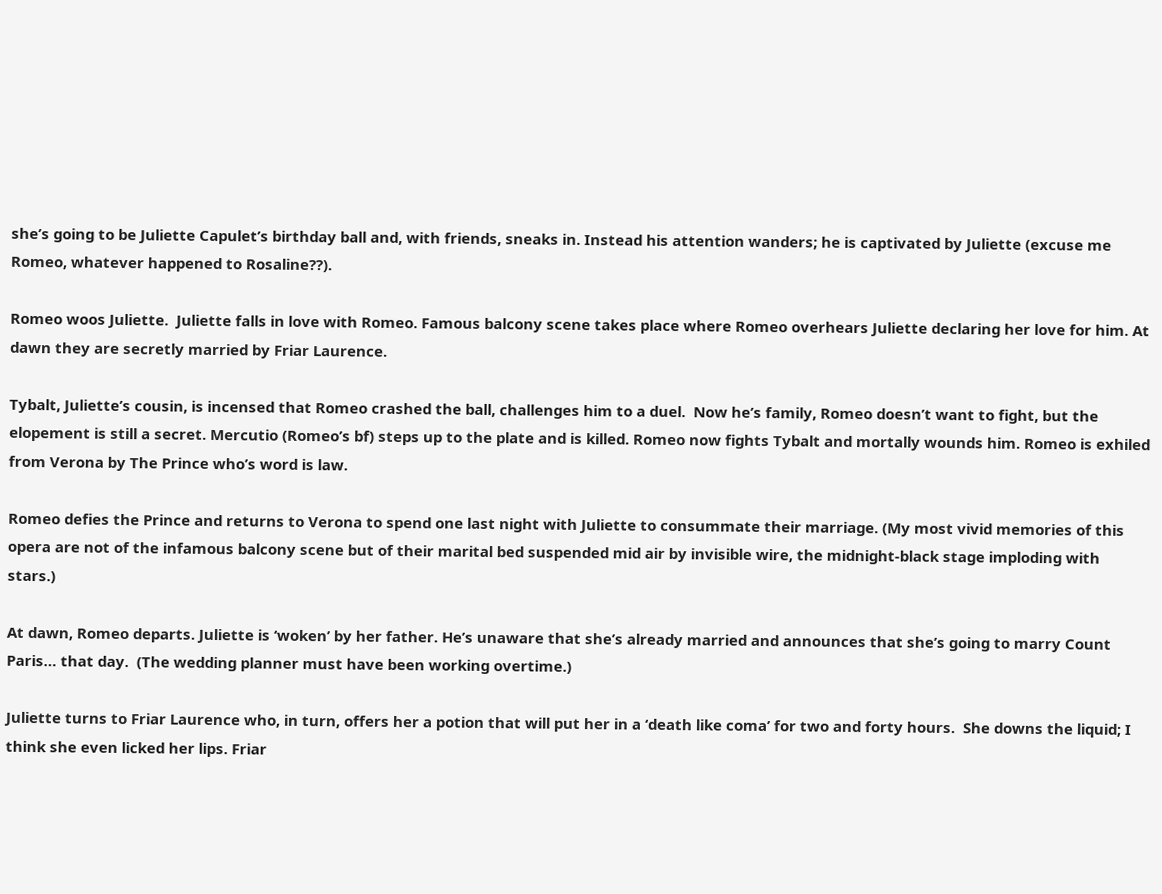she’s going to be Juliette Capulet’s birthday ball and, with friends, sneaks in. Instead his attention wanders; he is captivated by Juliette (excuse me Romeo, whatever happened to Rosaline??).

Romeo woos Juliette.  Juliette falls in love with Romeo. Famous balcony scene takes place where Romeo overhears Juliette declaring her love for him. At dawn they are secretly married by Friar Laurence.

Tybalt, Juliette’s cousin, is incensed that Romeo crashed the ball, challenges him to a duel.  Now he’s family, Romeo doesn’t want to fight, but the elopement is still a secret. Mercutio (Romeo’s bf) steps up to the plate and is killed. Romeo now fights Tybalt and mortally wounds him. Romeo is exhiled from Verona by The Prince who’s word is law.

Romeo defies the Prince and returns to Verona to spend one last night with Juliette to consummate their marriage. (My most vivid memories of this opera are not of the infamous balcony scene but of their marital bed suspended mid air by invisible wire, the midnight-black stage imploding with stars.)

At dawn, Romeo departs. Juliette is ‘woken’ by her father. He’s unaware that she’s already married and announces that she’s going to marry Count Paris… that day.  (The wedding planner must have been working overtime.)

Juliette turns to Friar Laurence who, in turn, offers her a potion that will put her in a ‘death like coma’ for two and forty hours.  She downs the liquid; I think she even licked her lips. Friar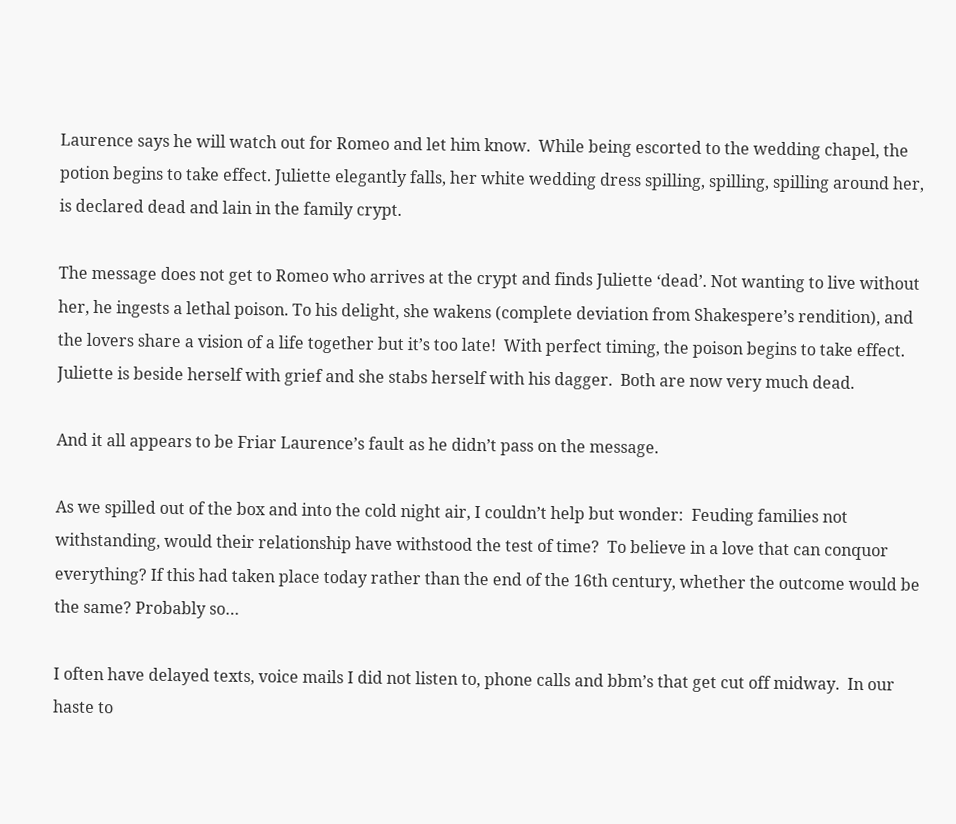Laurence says he will watch out for Romeo and let him know.  While being escorted to the wedding chapel, the potion begins to take effect. Juliette elegantly falls, her white wedding dress spilling, spilling, spilling around her, is declared dead and lain in the family crypt.

The message does not get to Romeo who arrives at the crypt and finds Juliette ‘dead’. Not wanting to live without her, he ingests a lethal poison. To his delight, she wakens (complete deviation from Shakespere’s rendition), and the lovers share a vision of a life together but it’s too late!  With perfect timing, the poison begins to take effect. Juliette is beside herself with grief and she stabs herself with his dagger.  Both are now very much dead.

And it all appears to be Friar Laurence’s fault as he didn’t pass on the message.

As we spilled out of the box and into the cold night air, I couldn’t help but wonder:  Feuding families not withstanding, would their relationship have withstood the test of time?  To believe in a love that can conquor everything? If this had taken place today rather than the end of the 16th century, whether the outcome would be the same? Probably so…

I often have delayed texts, voice mails I did not listen to, phone calls and bbm’s that get cut off midway.  In our haste to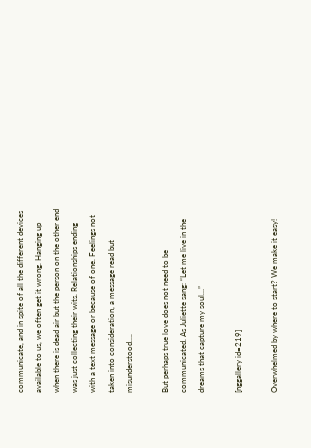communicate, and in spite of all the different devices available to us, we often get it wrong. Hanging up when there is dead air but the person on the other end was just collecting their wits. Relationships ending with a text message or because of one. Feelings not taken into consideration, a message read but misunderstood….

But perhaps true love does not need to be communicated. As Juliette sang: “Let me live in the dreams that capture my soul…”

[nggallery id=219]

Overwhelmed by where to start? We make it easy!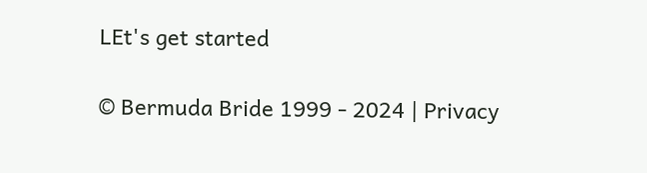LEt's get started

© Bermuda Bride 1999 - 2024 | Privacy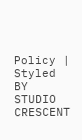Policy | Styled BY STUDIO CRESCENT